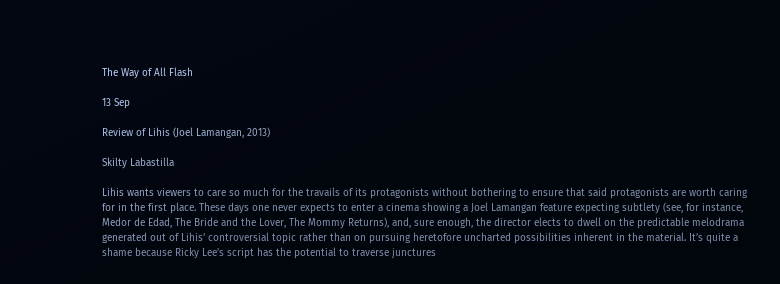The Way of All Flash

13 Sep

Review of Lihis (Joel Lamangan, 2013)

Skilty Labastilla

Lihis wants viewers to care so much for the travails of its protagonists without bothering to ensure that said protagonists are worth caring for in the first place. These days one never expects to enter a cinema showing a Joel Lamangan feature expecting subtlety (see, for instance, Medor de Edad, The Bride and the Lover, The Mommy Returns), and, sure enough, the director elects to dwell on the predictable melodrama generated out of Lihis‘ controversial topic rather than on pursuing heretofore uncharted possibilities inherent in the material. It’s quite a shame because Ricky Lee’s script has the potential to traverse junctures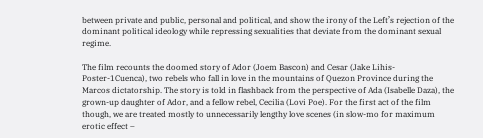between private and public, personal and political, and show the irony of the Left’s rejection of the dominant political ideology while repressing sexualities that deviate from the dominant sexual regime.

The film recounts the doomed story of Ador (Joem Bascon) and Cesar (Jake Lihis-Poster-1Cuenca), two rebels who fall in love in the mountains of Quezon Province during the Marcos dictatorship. The story is told in flashback from the perspective of Ada (Isabelle Daza), the grown-up daughter of Ador, and a fellow rebel, Cecilia (Lovi Poe). For the first act of the film though, we are treated mostly to unnecessarily lengthy love scenes (in slow-mo for maximum erotic effect –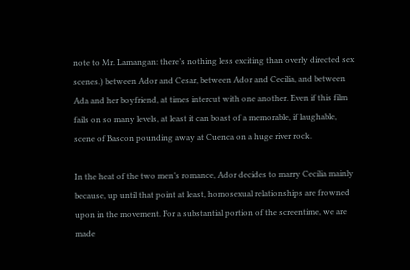note to Mr. Lamangan: there’s nothing less exciting than overly directed sex scenes.) between Ador and Cesar, between Ador and Cecilia, and between Ada and her boyfriend, at times intercut with one another. Even if this film fails on so many levels, at least it can boast of a memorable, if laughable, scene of Bascon pounding away at Cuenca on a huge river rock.

In the heat of the two men’s romance, Ador decides to marry Cecilia mainly because, up until that point at least, homosexual relationships are frowned upon in the movement. For a substantial portion of the screentime, we are made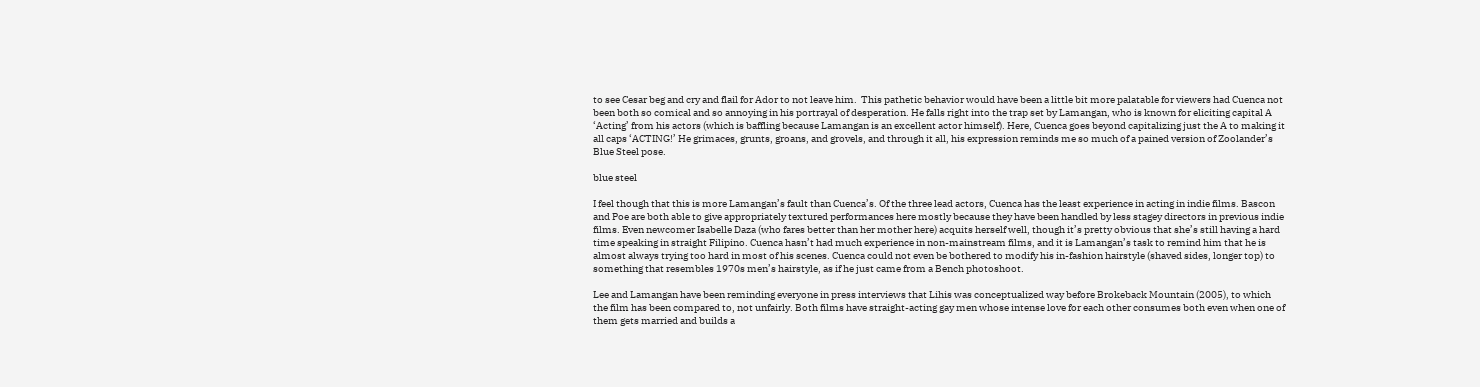to see Cesar beg and cry and flail for Ador to not leave him.  This pathetic behavior would have been a little bit more palatable for viewers had Cuenca not been both so comical and so annoying in his portrayal of desperation. He falls right into the trap set by Lamangan, who is known for eliciting capital A ‘Acting’ from his actors (which is baffling because Lamangan is an excellent actor himself). Here, Cuenca goes beyond capitalizing just the A to making it all caps ‘ACTING!’ He grimaces, grunts, groans, and grovels, and through it all, his expression reminds me so much of a pained version of Zoolander’s Blue Steel pose.

blue steel

I feel though that this is more Lamangan’s fault than Cuenca’s. Of the three lead actors, Cuenca has the least experience in acting in indie films. Bascon and Poe are both able to give appropriately textured performances here mostly because they have been handled by less stagey directors in previous indie films. Even newcomer Isabelle Daza (who fares better than her mother here) acquits herself well, though it’s pretty obvious that she’s still having a hard time speaking in straight Filipino. Cuenca hasn’t had much experience in non-mainstream films, and it is Lamangan’s task to remind him that he is almost always trying too hard in most of his scenes. Cuenca could not even be bothered to modify his in-fashion hairstyle (shaved sides, longer top) to something that resembles 1970s men’s hairstyle, as if he just came from a Bench photoshoot.

Lee and Lamangan have been reminding everyone in press interviews that Lihis was conceptualized way before Brokeback Mountain (2005), to which the film has been compared to, not unfairly. Both films have straight-acting gay men whose intense love for each other consumes both even when one of them gets married and builds a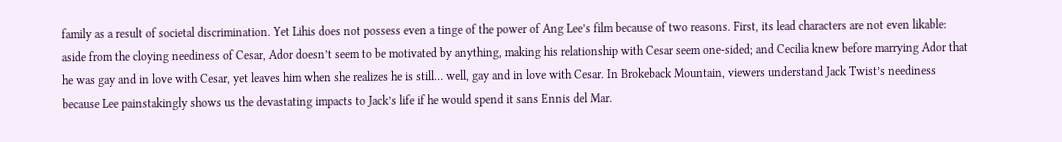family as a result of societal discrimination. Yet Lihis does not possess even a tinge of the power of Ang Lee’s film because of two reasons. First, its lead characters are not even likable: aside from the cloying neediness of Cesar, Ador doesn’t seem to be motivated by anything, making his relationship with Cesar seem one-sided; and Cecilia knew before marrying Ador that he was gay and in love with Cesar, yet leaves him when she realizes he is still… well, gay and in love with Cesar. In Brokeback Mountain, viewers understand Jack Twist’s neediness because Lee painstakingly shows us the devastating impacts to Jack’s life if he would spend it sans Ennis del Mar.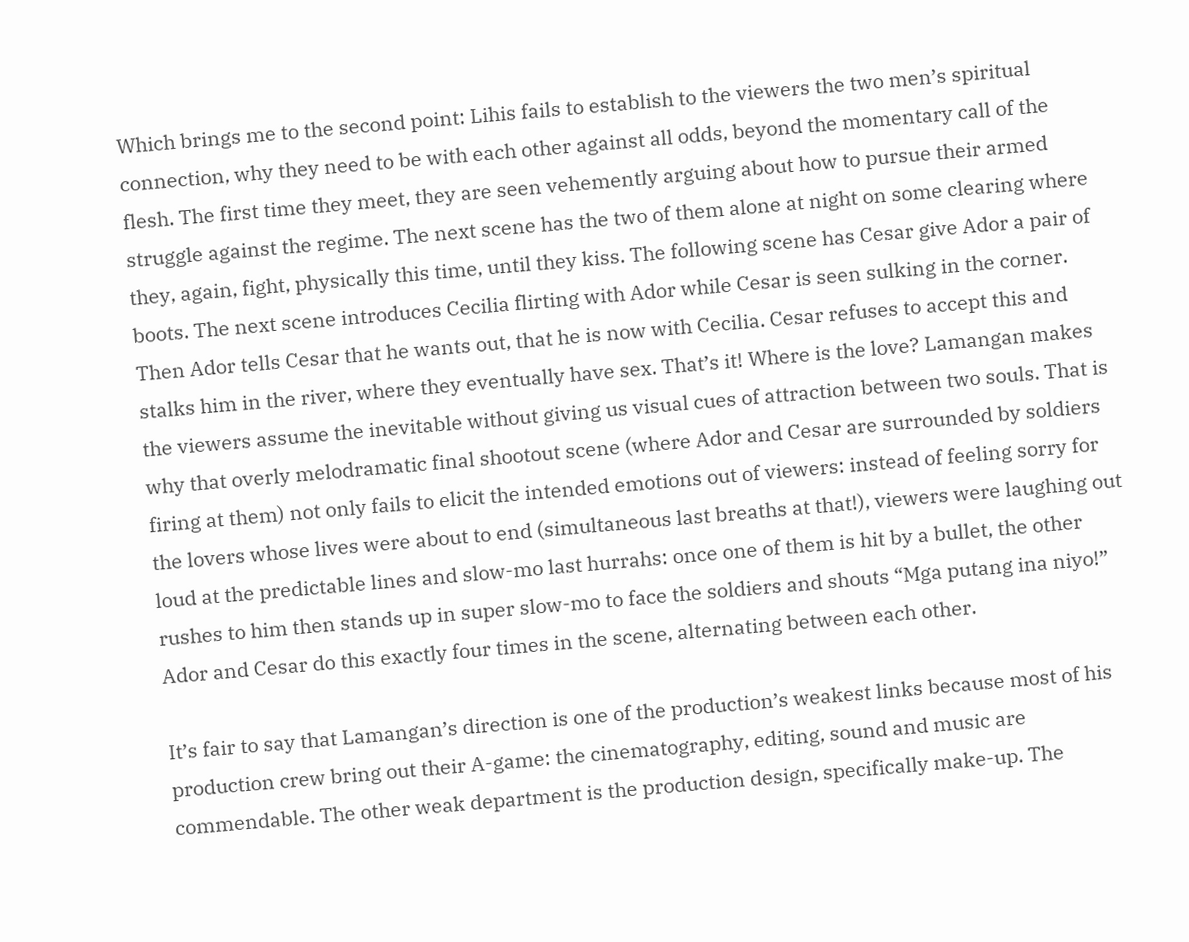Which brings me to the second point: Lihis fails to establish to the viewers the two men’s spiritual connection, why they need to be with each other against all odds, beyond the momentary call of the flesh. The first time they meet, they are seen vehemently arguing about how to pursue their armed struggle against the regime. The next scene has the two of them alone at night on some clearing where they, again, fight, physically this time, until they kiss. The following scene has Cesar give Ador a pair of boots. The next scene introduces Cecilia flirting with Ador while Cesar is seen sulking in the corner. Then Ador tells Cesar that he wants out, that he is now with Cecilia. Cesar refuses to accept this and stalks him in the river, where they eventually have sex. That’s it! Where is the love? Lamangan makes the viewers assume the inevitable without giving us visual cues of attraction between two souls. That is why that overly melodramatic final shootout scene (where Ador and Cesar are surrounded by soldiers firing at them) not only fails to elicit the intended emotions out of viewers: instead of feeling sorry for the lovers whose lives were about to end (simultaneous last breaths at that!), viewers were laughing out loud at the predictable lines and slow-mo last hurrahs: once one of them is hit by a bullet, the other rushes to him then stands up in super slow-mo to face the soldiers and shouts “Mga putang ina niyo!” Ador and Cesar do this exactly four times in the scene, alternating between each other.

It’s fair to say that Lamangan’s direction is one of the production’s weakest links because most of his production crew bring out their A-game: the cinematography, editing, sound and music are commendable. The other weak department is the production design, specifically make-up. The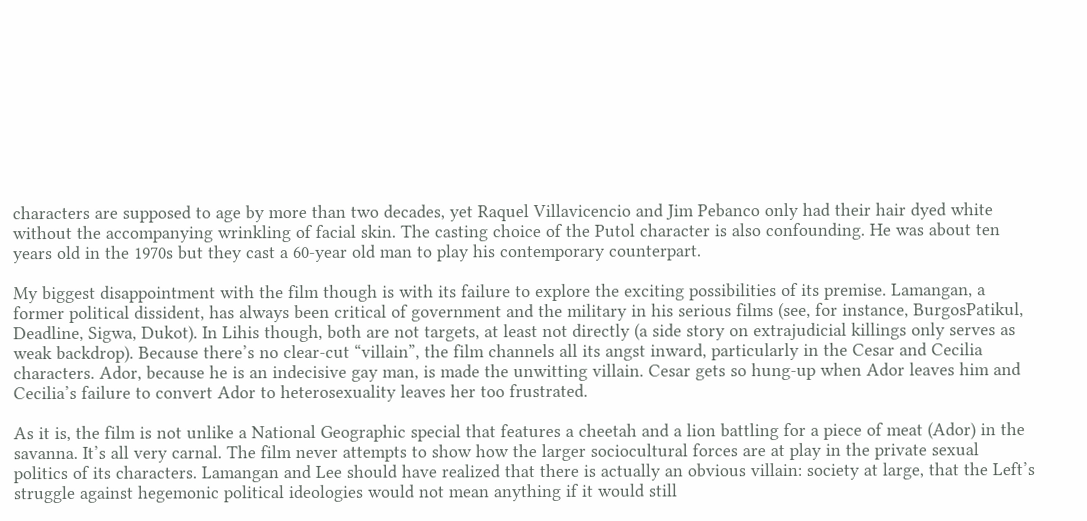characters are supposed to age by more than two decades, yet Raquel Villavicencio and Jim Pebanco only had their hair dyed white without the accompanying wrinkling of facial skin. The casting choice of the Putol character is also confounding. He was about ten years old in the 1970s but they cast a 60-year old man to play his contemporary counterpart.

My biggest disappointment with the film though is with its failure to explore the exciting possibilities of its premise. Lamangan, a former political dissident, has always been critical of government and the military in his serious films (see, for instance, BurgosPatikul, Deadline, Sigwa, Dukot). In Lihis though, both are not targets, at least not directly (a side story on extrajudicial killings only serves as weak backdrop). Because there’s no clear-cut “villain”, the film channels all its angst inward, particularly in the Cesar and Cecilia characters. Ador, because he is an indecisive gay man, is made the unwitting villain. Cesar gets so hung-up when Ador leaves him and Cecilia’s failure to convert Ador to heterosexuality leaves her too frustrated.

As it is, the film is not unlike a National Geographic special that features a cheetah and a lion battling for a piece of meat (Ador) in the savanna. It’s all very carnal. The film never attempts to show how the larger sociocultural forces are at play in the private sexual politics of its characters. Lamangan and Lee should have realized that there is actually an obvious villain: society at large, that the Left’s struggle against hegemonic political ideologies would not mean anything if it would still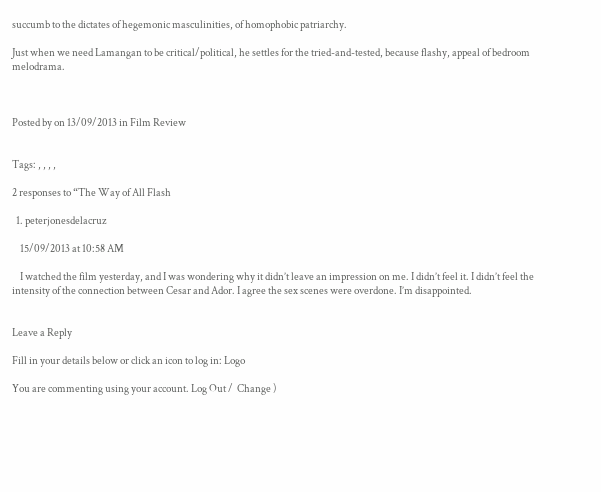succumb to the dictates of hegemonic masculinities, of homophobic patriarchy.

Just when we need Lamangan to be critical/political, he settles for the tried-and-tested, because flashy, appeal of bedroom melodrama.



Posted by on 13/09/2013 in Film Review


Tags: , , , ,

2 responses to “The Way of All Flash

  1. peterjonesdelacruz

    15/09/2013 at 10:58 AM

    I watched the film yesterday, and I was wondering why it didn’t leave an impression on me. I didn’t feel it. I didn’t feel the intensity of the connection between Cesar and Ador. I agree the sex scenes were overdone. I’m disappointed.


Leave a Reply

Fill in your details below or click an icon to log in: Logo

You are commenting using your account. Log Out /  Change )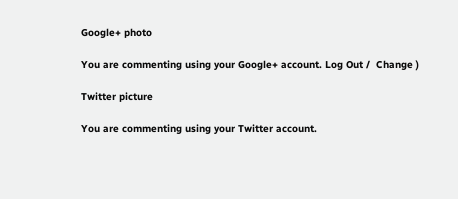Google+ photo

You are commenting using your Google+ account. Log Out /  Change )

Twitter picture

You are commenting using your Twitter account.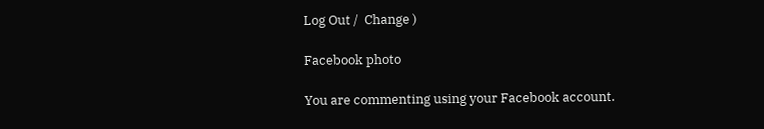Log Out /  Change )

Facebook photo

You are commenting using your Facebook account.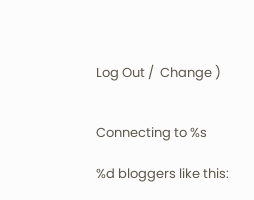Log Out /  Change )


Connecting to %s

%d bloggers like this: